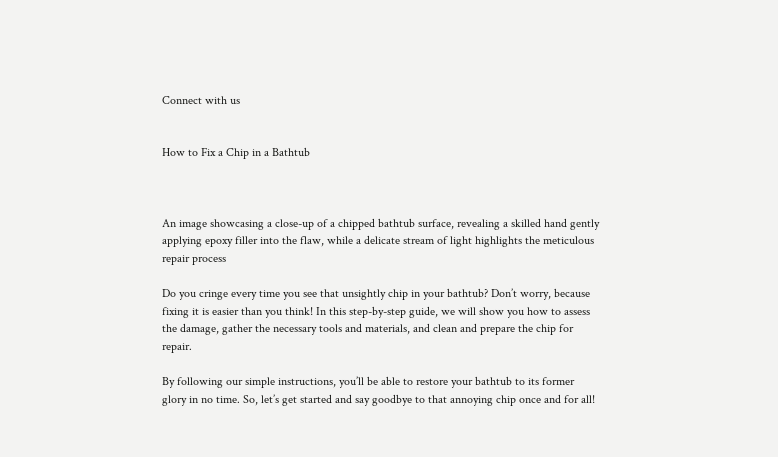Connect with us


How to Fix a Chip in a Bathtub



An image showcasing a close-up of a chipped bathtub surface, revealing a skilled hand gently applying epoxy filler into the flaw, while a delicate stream of light highlights the meticulous repair process

Do you cringe every time you see that unsightly chip in your bathtub? Don’t worry, because fixing it is easier than you think! In this step-by-step guide, we will show you how to assess the damage, gather the necessary tools and materials, and clean and prepare the chip for repair.

By following our simple instructions, you’ll be able to restore your bathtub to its former glory in no time. So, let’s get started and say goodbye to that annoying chip once and for all!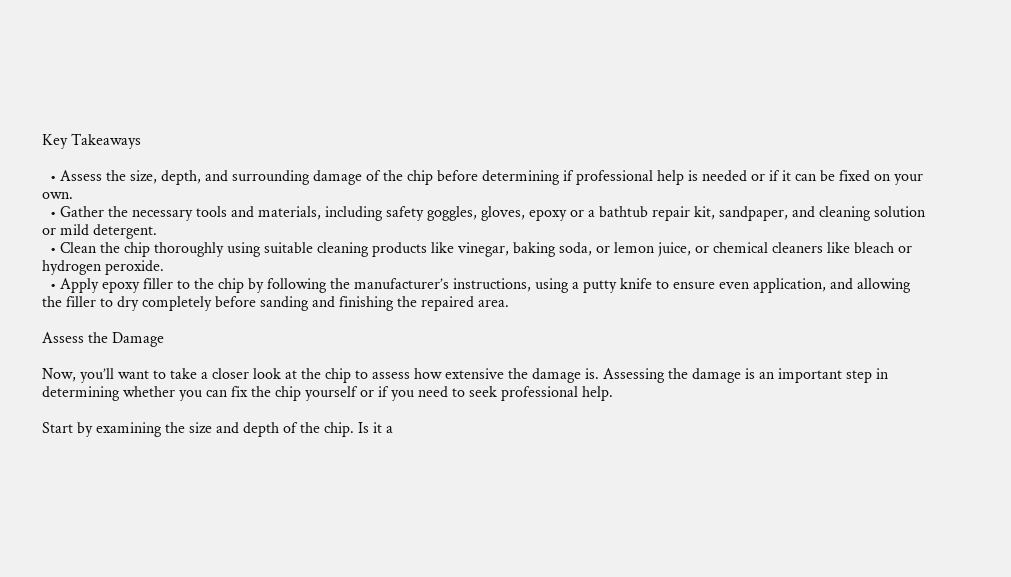Key Takeaways

  • Assess the size, depth, and surrounding damage of the chip before determining if professional help is needed or if it can be fixed on your own.
  • Gather the necessary tools and materials, including safety goggles, gloves, epoxy or a bathtub repair kit, sandpaper, and cleaning solution or mild detergent.
  • Clean the chip thoroughly using suitable cleaning products like vinegar, baking soda, or lemon juice, or chemical cleaners like bleach or hydrogen peroxide.
  • Apply epoxy filler to the chip by following the manufacturer’s instructions, using a putty knife to ensure even application, and allowing the filler to dry completely before sanding and finishing the repaired area.

Assess the Damage

Now, you’ll want to take a closer look at the chip to assess how extensive the damage is. Assessing the damage is an important step in determining whether you can fix the chip yourself or if you need to seek professional help.

Start by examining the size and depth of the chip. Is it a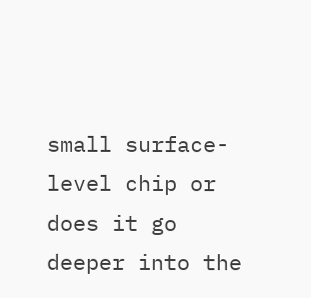small surface-level chip or does it go deeper into the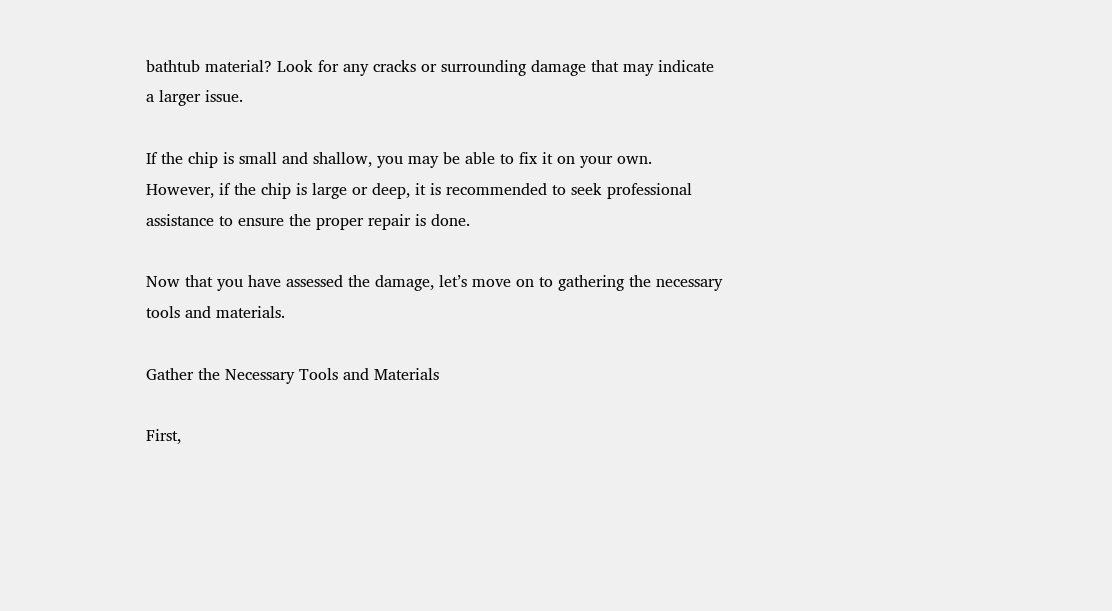bathtub material? Look for any cracks or surrounding damage that may indicate a larger issue.

If the chip is small and shallow, you may be able to fix it on your own. However, if the chip is large or deep, it is recommended to seek professional assistance to ensure the proper repair is done.

Now that you have assessed the damage, let’s move on to gathering the necessary tools and materials.

Gather the Necessary Tools and Materials

First,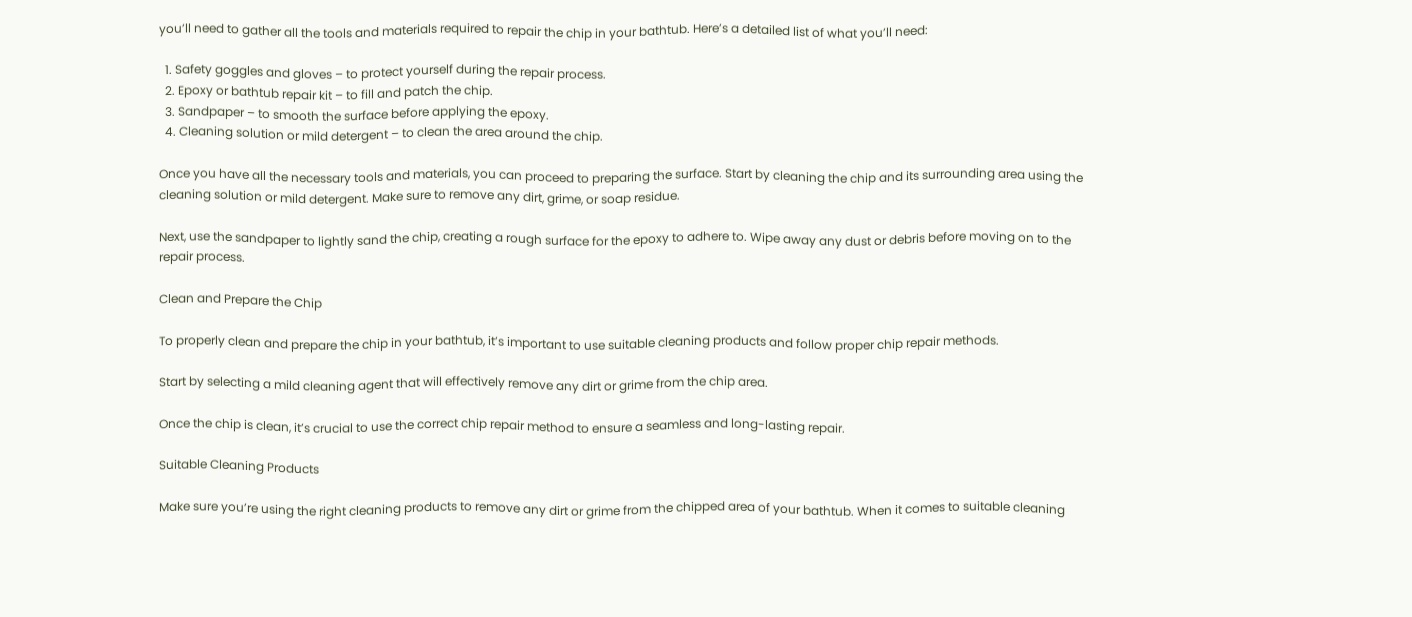you’ll need to gather all the tools and materials required to repair the chip in your bathtub. Here’s a detailed list of what you’ll need:

  1. Safety goggles and gloves – to protect yourself during the repair process.
  2. Epoxy or bathtub repair kit – to fill and patch the chip.
  3. Sandpaper – to smooth the surface before applying the epoxy.
  4. Cleaning solution or mild detergent – to clean the area around the chip.

Once you have all the necessary tools and materials, you can proceed to preparing the surface. Start by cleaning the chip and its surrounding area using the cleaning solution or mild detergent. Make sure to remove any dirt, grime, or soap residue.

Next, use the sandpaper to lightly sand the chip, creating a rough surface for the epoxy to adhere to. Wipe away any dust or debris before moving on to the repair process.

Clean and Prepare the Chip

To properly clean and prepare the chip in your bathtub, it’s important to use suitable cleaning products and follow proper chip repair methods.

Start by selecting a mild cleaning agent that will effectively remove any dirt or grime from the chip area.

Once the chip is clean, it’s crucial to use the correct chip repair method to ensure a seamless and long-lasting repair.

Suitable Cleaning Products

Make sure you’re using the right cleaning products to remove any dirt or grime from the chipped area of your bathtub. When it comes to suitable cleaning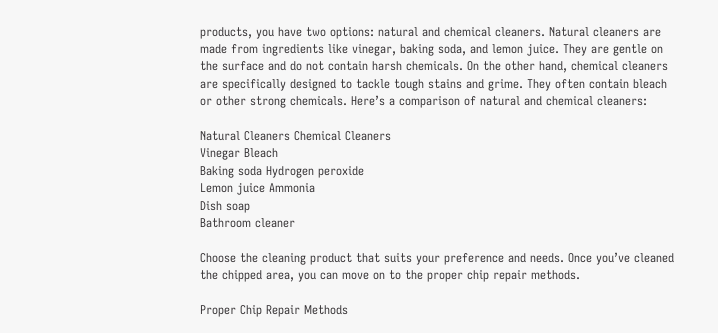products, you have two options: natural and chemical cleaners. Natural cleaners are made from ingredients like vinegar, baking soda, and lemon juice. They are gentle on the surface and do not contain harsh chemicals. On the other hand, chemical cleaners are specifically designed to tackle tough stains and grime. They often contain bleach or other strong chemicals. Here’s a comparison of natural and chemical cleaners:

Natural Cleaners Chemical Cleaners
Vinegar Bleach
Baking soda Hydrogen peroxide
Lemon juice Ammonia
Dish soap
Bathroom cleaner

Choose the cleaning product that suits your preference and needs. Once you’ve cleaned the chipped area, you can move on to the proper chip repair methods.

Proper Chip Repair Methods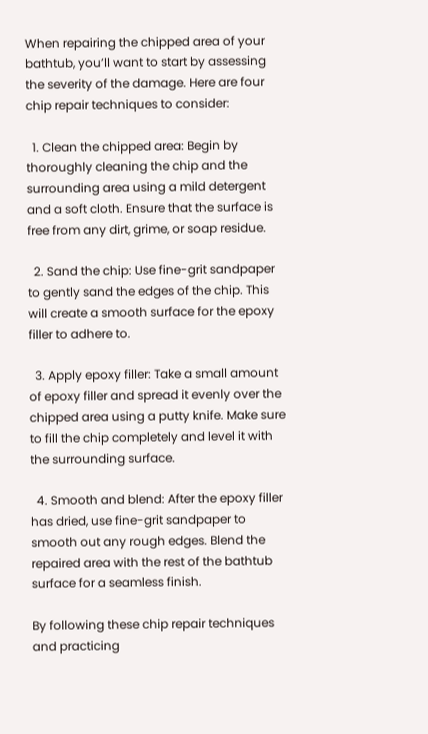When repairing the chipped area of your bathtub, you’ll want to start by assessing the severity of the damage. Here are four chip repair techniques to consider:

  1. Clean the chipped area: Begin by thoroughly cleaning the chip and the surrounding area using a mild detergent and a soft cloth. Ensure that the surface is free from any dirt, grime, or soap residue.

  2. Sand the chip: Use fine-grit sandpaper to gently sand the edges of the chip. This will create a smooth surface for the epoxy filler to adhere to.

  3. Apply epoxy filler: Take a small amount of epoxy filler and spread it evenly over the chipped area using a putty knife. Make sure to fill the chip completely and level it with the surrounding surface.

  4. Smooth and blend: After the epoxy filler has dried, use fine-grit sandpaper to smooth out any rough edges. Blend the repaired area with the rest of the bathtub surface for a seamless finish.

By following these chip repair techniques and practicing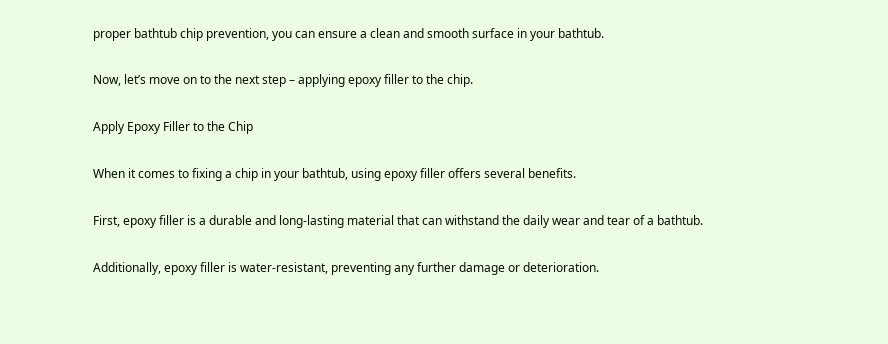proper bathtub chip prevention, you can ensure a clean and smooth surface in your bathtub.

Now, let’s move on to the next step – applying epoxy filler to the chip.

Apply Epoxy Filler to the Chip

When it comes to fixing a chip in your bathtub, using epoxy filler offers several benefits.

First, epoxy filler is a durable and long-lasting material that can withstand the daily wear and tear of a bathtub.

Additionally, epoxy filler is water-resistant, preventing any further damage or deterioration.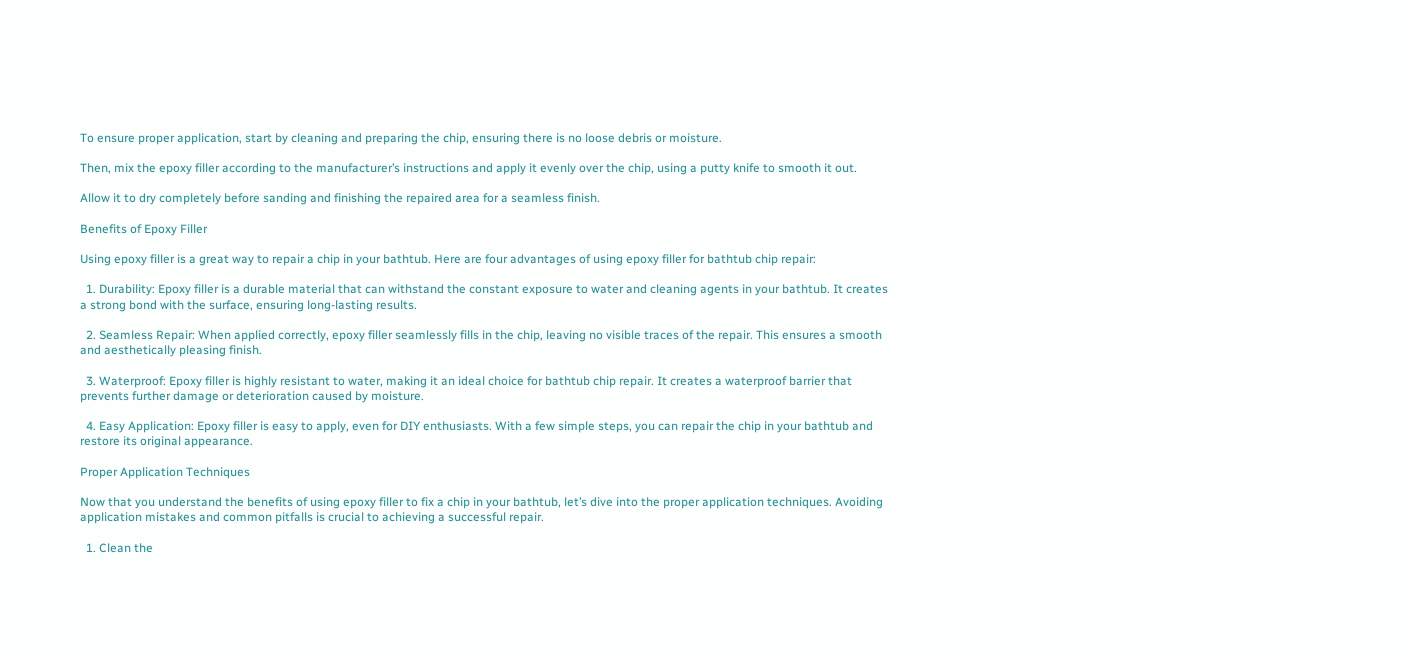To ensure proper application, start by cleaning and preparing the chip, ensuring there is no loose debris or moisture.

Then, mix the epoxy filler according to the manufacturer’s instructions and apply it evenly over the chip, using a putty knife to smooth it out.

Allow it to dry completely before sanding and finishing the repaired area for a seamless finish.

Benefits of Epoxy Filler

Using epoxy filler is a great way to repair a chip in your bathtub. Here are four advantages of using epoxy filler for bathtub chip repair:

  1. Durability: Epoxy filler is a durable material that can withstand the constant exposure to water and cleaning agents in your bathtub. It creates a strong bond with the surface, ensuring long-lasting results.

  2. Seamless Repair: When applied correctly, epoxy filler seamlessly fills in the chip, leaving no visible traces of the repair. This ensures a smooth and aesthetically pleasing finish.

  3. Waterproof: Epoxy filler is highly resistant to water, making it an ideal choice for bathtub chip repair. It creates a waterproof barrier that prevents further damage or deterioration caused by moisture.

  4. Easy Application: Epoxy filler is easy to apply, even for DIY enthusiasts. With a few simple steps, you can repair the chip in your bathtub and restore its original appearance.

Proper Application Techniques

Now that you understand the benefits of using epoxy filler to fix a chip in your bathtub, let’s dive into the proper application techniques. Avoiding application mistakes and common pitfalls is crucial to achieving a successful repair.

  1. Clean the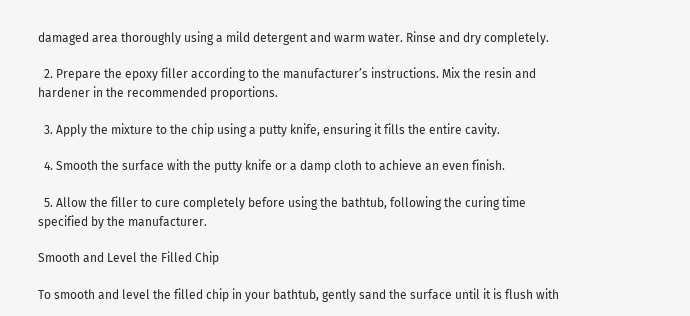damaged area thoroughly using a mild detergent and warm water. Rinse and dry completely.

  2. Prepare the epoxy filler according to the manufacturer’s instructions. Mix the resin and hardener in the recommended proportions.

  3. Apply the mixture to the chip using a putty knife, ensuring it fills the entire cavity.

  4. Smooth the surface with the putty knife or a damp cloth to achieve an even finish.

  5. Allow the filler to cure completely before using the bathtub, following the curing time specified by the manufacturer.

Smooth and Level the Filled Chip

To smooth and level the filled chip in your bathtub, gently sand the surface until it is flush with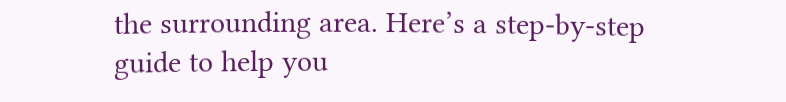the surrounding area. Here’s a step-by-step guide to help you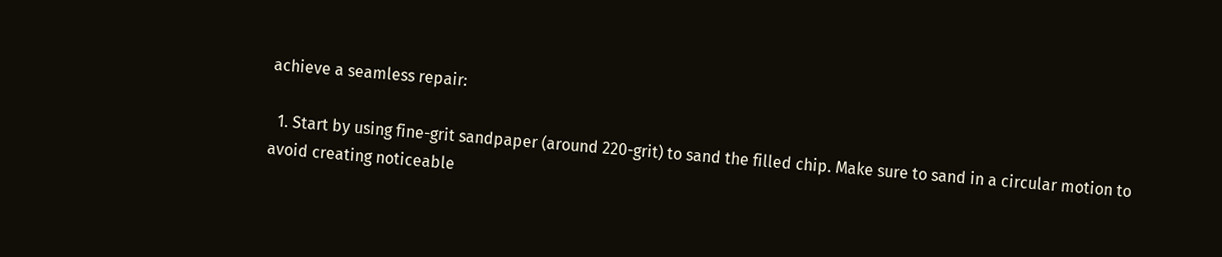achieve a seamless repair:

  1. Start by using fine-grit sandpaper (around 220-grit) to sand the filled chip. Make sure to sand in a circular motion to avoid creating noticeable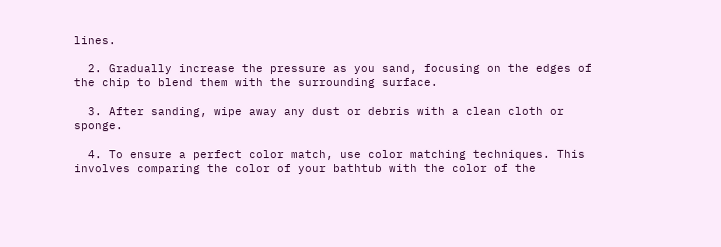lines.

  2. Gradually increase the pressure as you sand, focusing on the edges of the chip to blend them with the surrounding surface.

  3. After sanding, wipe away any dust or debris with a clean cloth or sponge.

  4. To ensure a perfect color match, use color matching techniques. This involves comparing the color of your bathtub with the color of the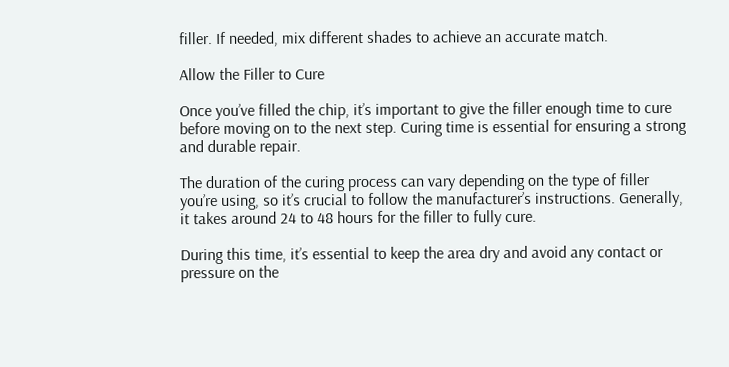filler. If needed, mix different shades to achieve an accurate match.

Allow the Filler to Cure

Once you’ve filled the chip, it’s important to give the filler enough time to cure before moving on to the next step. Curing time is essential for ensuring a strong and durable repair.

The duration of the curing process can vary depending on the type of filler you’re using, so it’s crucial to follow the manufacturer’s instructions. Generally, it takes around 24 to 48 hours for the filler to fully cure.

During this time, it’s essential to keep the area dry and avoid any contact or pressure on the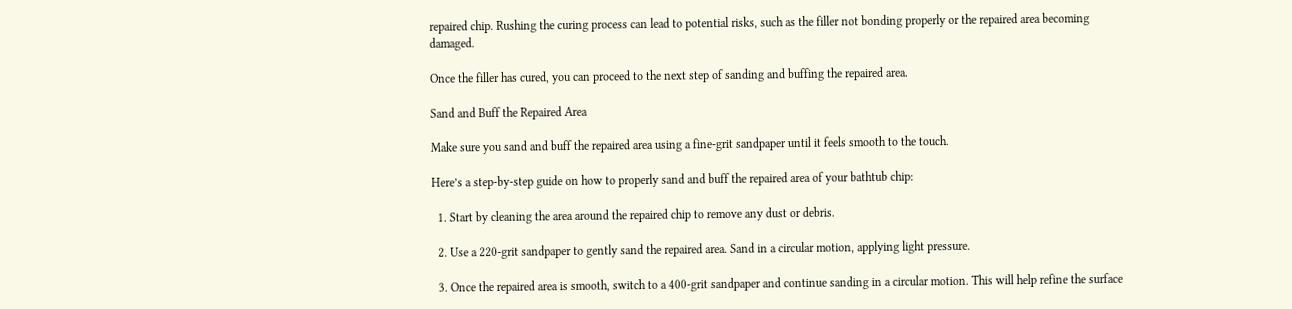repaired chip. Rushing the curing process can lead to potential risks, such as the filler not bonding properly or the repaired area becoming damaged.

Once the filler has cured, you can proceed to the next step of sanding and buffing the repaired area.

Sand and Buff the Repaired Area

Make sure you sand and buff the repaired area using a fine-grit sandpaper until it feels smooth to the touch.

Here’s a step-by-step guide on how to properly sand and buff the repaired area of your bathtub chip:

  1. Start by cleaning the area around the repaired chip to remove any dust or debris.

  2. Use a 220-grit sandpaper to gently sand the repaired area. Sand in a circular motion, applying light pressure.

  3. Once the repaired area is smooth, switch to a 400-grit sandpaper and continue sanding in a circular motion. This will help refine the surface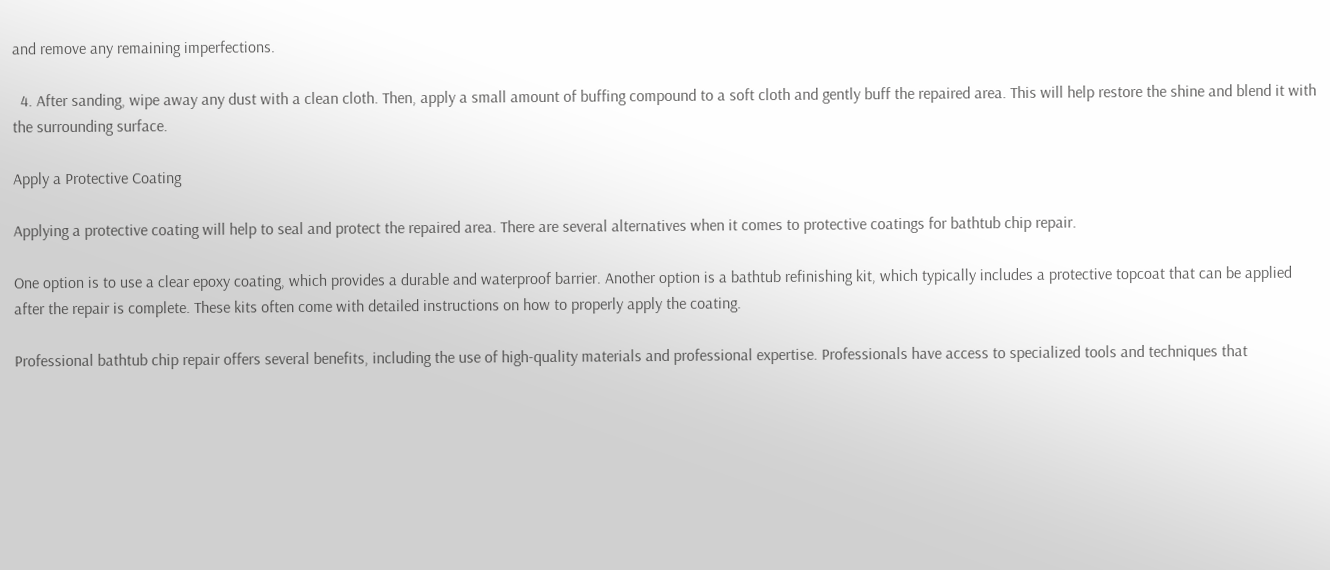and remove any remaining imperfections.

  4. After sanding, wipe away any dust with a clean cloth. Then, apply a small amount of buffing compound to a soft cloth and gently buff the repaired area. This will help restore the shine and blend it with the surrounding surface.

Apply a Protective Coating

Applying a protective coating will help to seal and protect the repaired area. There are several alternatives when it comes to protective coatings for bathtub chip repair.

One option is to use a clear epoxy coating, which provides a durable and waterproof barrier. Another option is a bathtub refinishing kit, which typically includes a protective topcoat that can be applied after the repair is complete. These kits often come with detailed instructions on how to properly apply the coating.

Professional bathtub chip repair offers several benefits, including the use of high-quality materials and professional expertise. Professionals have access to specialized tools and techniques that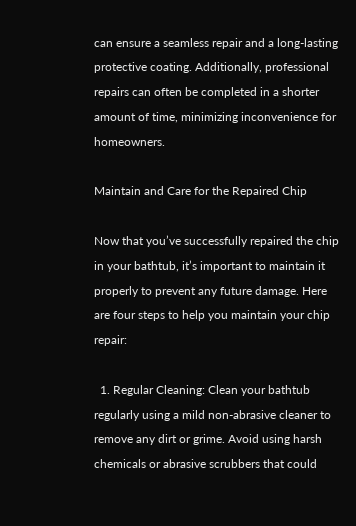can ensure a seamless repair and a long-lasting protective coating. Additionally, professional repairs can often be completed in a shorter amount of time, minimizing inconvenience for homeowners.

Maintain and Care for the Repaired Chip

Now that you’ve successfully repaired the chip in your bathtub, it’s important to maintain it properly to prevent any future damage. Here are four steps to help you maintain your chip repair:

  1. Regular Cleaning: Clean your bathtub regularly using a mild non-abrasive cleaner to remove any dirt or grime. Avoid using harsh chemicals or abrasive scrubbers that could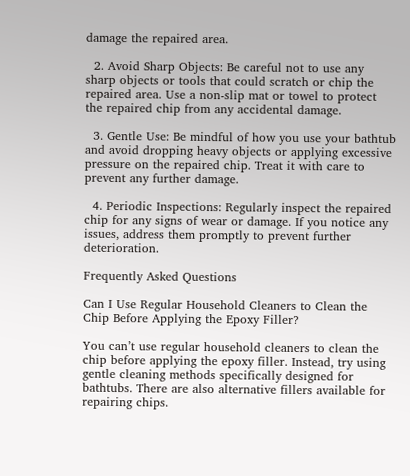damage the repaired area.

  2. Avoid Sharp Objects: Be careful not to use any sharp objects or tools that could scratch or chip the repaired area. Use a non-slip mat or towel to protect the repaired chip from any accidental damage.

  3. Gentle Use: Be mindful of how you use your bathtub and avoid dropping heavy objects or applying excessive pressure on the repaired chip. Treat it with care to prevent any further damage.

  4. Periodic Inspections: Regularly inspect the repaired chip for any signs of wear or damage. If you notice any issues, address them promptly to prevent further deterioration.

Frequently Asked Questions

Can I Use Regular Household Cleaners to Clean the Chip Before Applying the Epoxy Filler?

You can’t use regular household cleaners to clean the chip before applying the epoxy filler. Instead, try using gentle cleaning methods specifically designed for bathtubs. There are also alternative fillers available for repairing chips.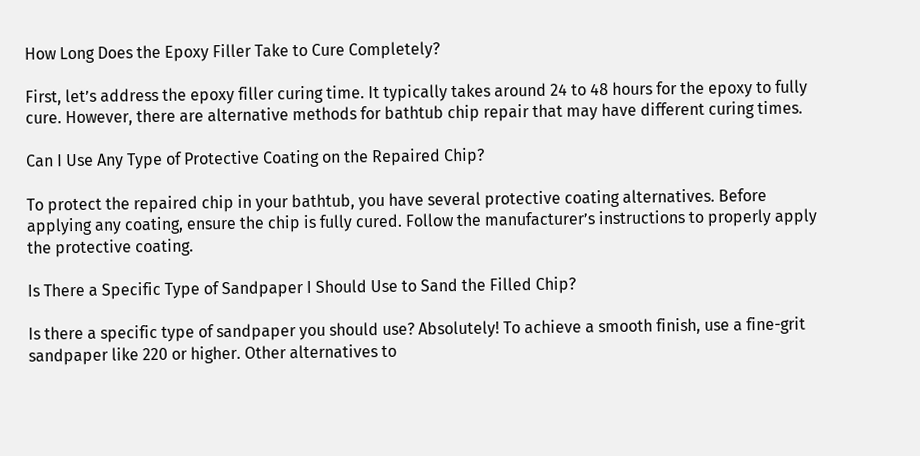How Long Does the Epoxy Filler Take to Cure Completely?

First, let’s address the epoxy filler curing time. It typically takes around 24 to 48 hours for the epoxy to fully cure. However, there are alternative methods for bathtub chip repair that may have different curing times.

Can I Use Any Type of Protective Coating on the Repaired Chip?

To protect the repaired chip in your bathtub, you have several protective coating alternatives. Before applying any coating, ensure the chip is fully cured. Follow the manufacturer’s instructions to properly apply the protective coating.

Is There a Specific Type of Sandpaper I Should Use to Sand the Filled Chip?

Is there a specific type of sandpaper you should use? Absolutely! To achieve a smooth finish, use a fine-grit sandpaper like 220 or higher. Other alternatives to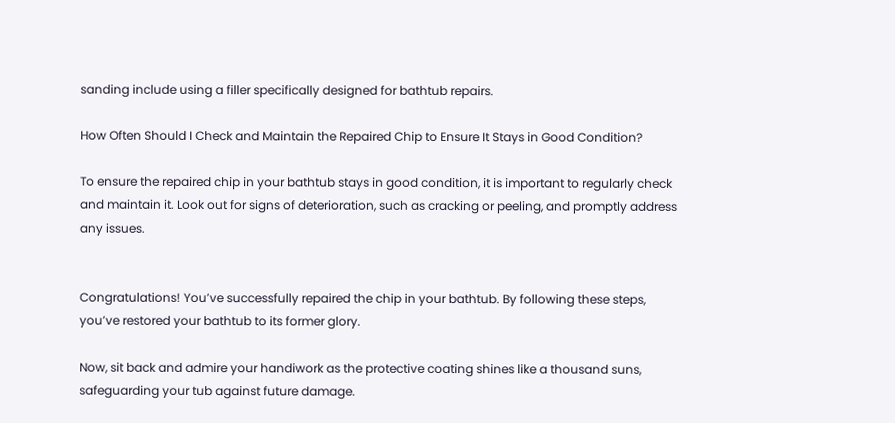sanding include using a filler specifically designed for bathtub repairs.

How Often Should I Check and Maintain the Repaired Chip to Ensure It Stays in Good Condition?

To ensure the repaired chip in your bathtub stays in good condition, it is important to regularly check and maintain it. Look out for signs of deterioration, such as cracking or peeling, and promptly address any issues.


Congratulations! You’ve successfully repaired the chip in your bathtub. By following these steps, you’ve restored your bathtub to its former glory.

Now, sit back and admire your handiwork as the protective coating shines like a thousand suns, safeguarding your tub against future damage.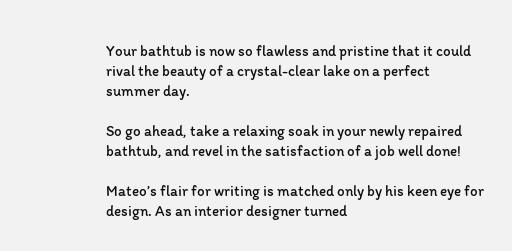Your bathtub is now so flawless and pristine that it could rival the beauty of a crystal-clear lake on a perfect summer day.

So go ahead, take a relaxing soak in your newly repaired bathtub, and revel in the satisfaction of a job well done!

Mateo’s flair for writing is matched only by his keen eye for design. As an interior designer turned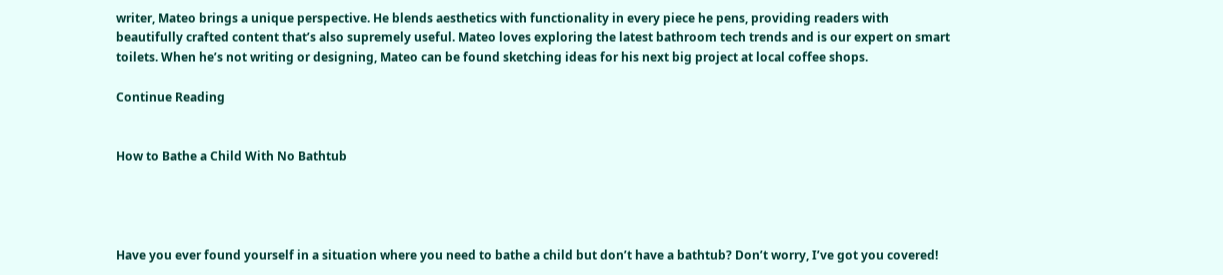writer, Mateo brings a unique perspective. He blends aesthetics with functionality in every piece he pens, providing readers with beautifully crafted content that’s also supremely useful. Mateo loves exploring the latest bathroom tech trends and is our expert on smart toilets. When he’s not writing or designing, Mateo can be found sketching ideas for his next big project at local coffee shops.

Continue Reading


How to Bathe a Child With No Bathtub




Have you ever found yourself in a situation where you need to bathe a child but don’t have a bathtub? Don’t worry, I’ve got you covered!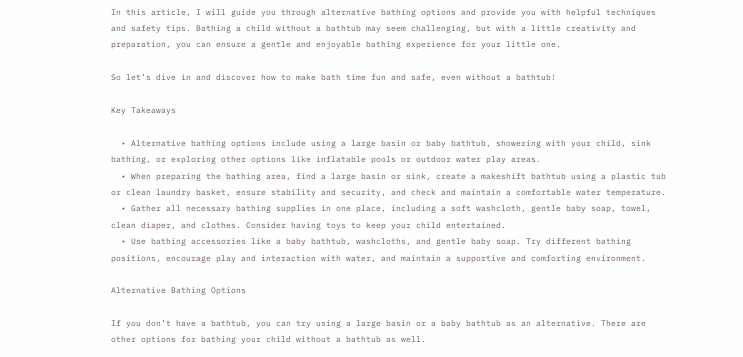In this article, I will guide you through alternative bathing options and provide you with helpful techniques and safety tips. Bathing a child without a bathtub may seem challenging, but with a little creativity and preparation, you can ensure a gentle and enjoyable bathing experience for your little one.

So let’s dive in and discover how to make bath time fun and safe, even without a bathtub!

Key Takeaways

  • Alternative bathing options include using a large basin or baby bathtub, showering with your child, sink bathing, or exploring other options like inflatable pools or outdoor water play areas.
  • When preparing the bathing area, find a large basin or sink, create a makeshift bathtub using a plastic tub or clean laundry basket, ensure stability and security, and check and maintain a comfortable water temperature.
  • Gather all necessary bathing supplies in one place, including a soft washcloth, gentle baby soap, towel, clean diaper, and clothes. Consider having toys to keep your child entertained.
  • Use bathing accessories like a baby bathtub, washcloths, and gentle baby soap. Try different bathing positions, encourage play and interaction with water, and maintain a supportive and comforting environment.

Alternative Bathing Options

If you don’t have a bathtub, you can try using a large basin or a baby bathtub as an alternative. There are other options for bathing your child without a bathtub as well.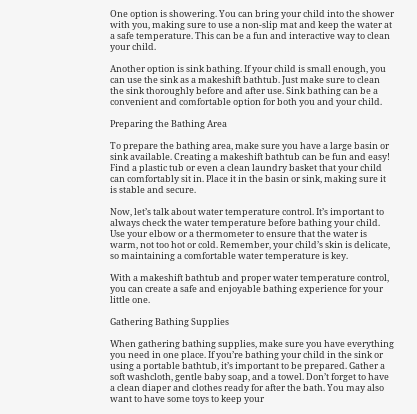One option is showering. You can bring your child into the shower with you, making sure to use a non-slip mat and keep the water at a safe temperature. This can be a fun and interactive way to clean your child.

Another option is sink bathing. If your child is small enough, you can use the sink as a makeshift bathtub. Just make sure to clean the sink thoroughly before and after use. Sink bathing can be a convenient and comfortable option for both you and your child.

Preparing the Bathing Area

To prepare the bathing area, make sure you have a large basin or sink available. Creating a makeshift bathtub can be fun and easy! Find a plastic tub or even a clean laundry basket that your child can comfortably sit in. Place it in the basin or sink, making sure it is stable and secure.

Now, let’s talk about water temperature control. It’s important to always check the water temperature before bathing your child. Use your elbow or a thermometer to ensure that the water is warm, not too hot or cold. Remember, your child’s skin is delicate, so maintaining a comfortable water temperature is key.

With a makeshift bathtub and proper water temperature control, you can create a safe and enjoyable bathing experience for your little one.

Gathering Bathing Supplies

When gathering bathing supplies, make sure you have everything you need in one place. If you’re bathing your child in the sink or using a portable bathtub, it’s important to be prepared. Gather a soft washcloth, gentle baby soap, and a towel. Don’t forget to have a clean diaper and clothes ready for after the bath. You may also want to have some toys to keep your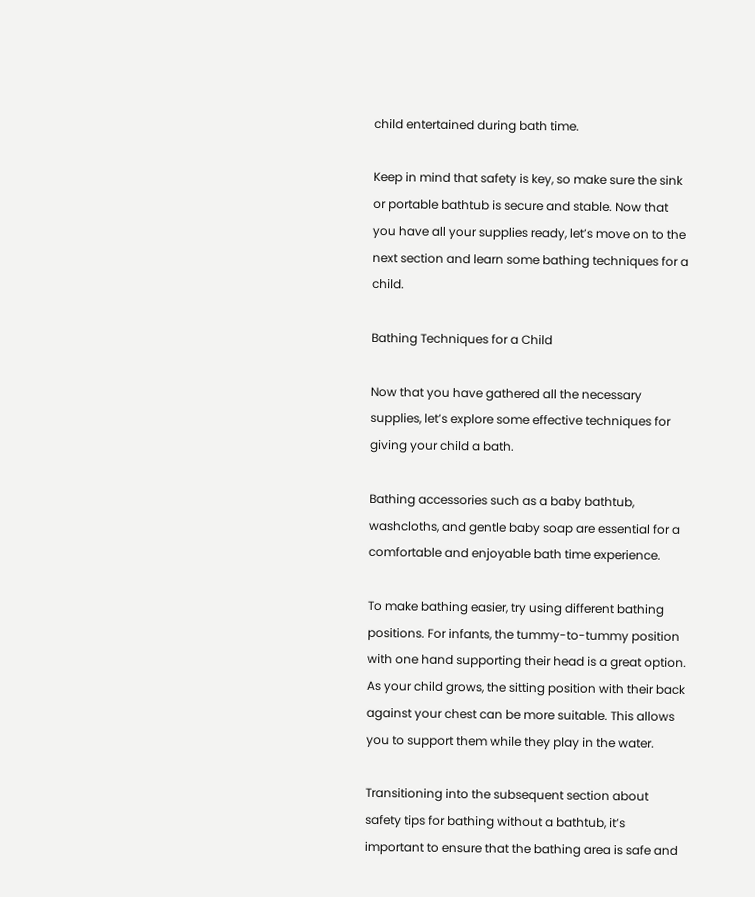child entertained during bath time.

Keep in mind that safety is key, so make sure the sink or portable bathtub is secure and stable. Now that you have all your supplies ready, let’s move on to the next section and learn some bathing techniques for a child.

Bathing Techniques for a Child

Now that you have gathered all the necessary supplies, let’s explore some effective techniques for giving your child a bath.

Bathing accessories such as a baby bathtub, washcloths, and gentle baby soap are essential for a comfortable and enjoyable bath time experience.

To make bathing easier, try using different bathing positions. For infants, the tummy-to-tummy position with one hand supporting their head is a great option. As your child grows, the sitting position with their back against your chest can be more suitable. This allows you to support them while they play in the water.

Transitioning into the subsequent section about safety tips for bathing without a bathtub, it’s important to ensure that the bathing area is safe and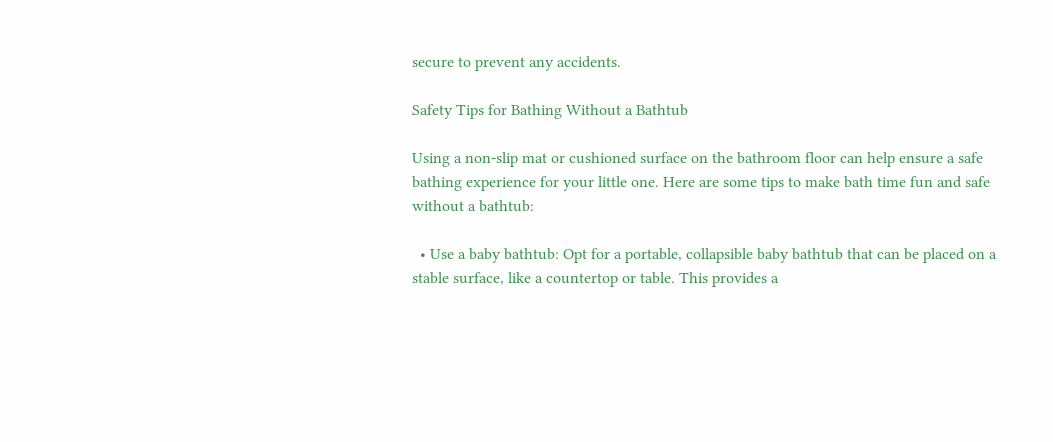secure to prevent any accidents.

Safety Tips for Bathing Without a Bathtub

Using a non-slip mat or cushioned surface on the bathroom floor can help ensure a safe bathing experience for your little one. Here are some tips to make bath time fun and safe without a bathtub:

  • Use a baby bathtub: Opt for a portable, collapsible baby bathtub that can be placed on a stable surface, like a countertop or table. This provides a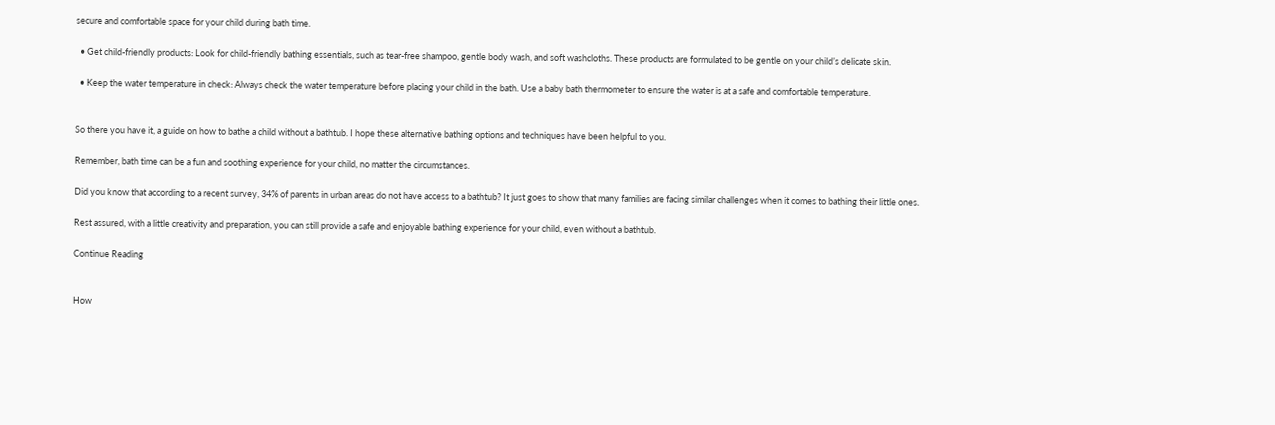secure and comfortable space for your child during bath time.

  • Get child-friendly products: Look for child-friendly bathing essentials, such as tear-free shampoo, gentle body wash, and soft washcloths. These products are formulated to be gentle on your child’s delicate skin.

  • Keep the water temperature in check: Always check the water temperature before placing your child in the bath. Use a baby bath thermometer to ensure the water is at a safe and comfortable temperature.


So there you have it, a guide on how to bathe a child without a bathtub. I hope these alternative bathing options and techniques have been helpful to you.

Remember, bath time can be a fun and soothing experience for your child, no matter the circumstances.

Did you know that according to a recent survey, 34% of parents in urban areas do not have access to a bathtub? It just goes to show that many families are facing similar challenges when it comes to bathing their little ones.

Rest assured, with a little creativity and preparation, you can still provide a safe and enjoyable bathing experience for your child, even without a bathtub.

Continue Reading


How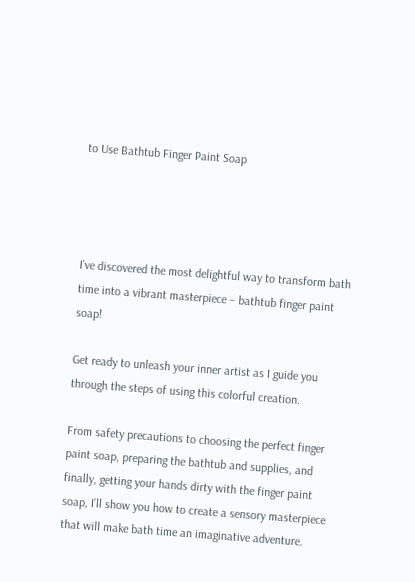to Use Bathtub Finger Paint Soap




I’ve discovered the most delightful way to transform bath time into a vibrant masterpiece – bathtub finger paint soap!

Get ready to unleash your inner artist as I guide you through the steps of using this colorful creation.

From safety precautions to choosing the perfect finger paint soap, preparing the bathtub and supplies, and finally, getting your hands dirty with the finger paint soap, I’ll show you how to create a sensory masterpiece that will make bath time an imaginative adventure.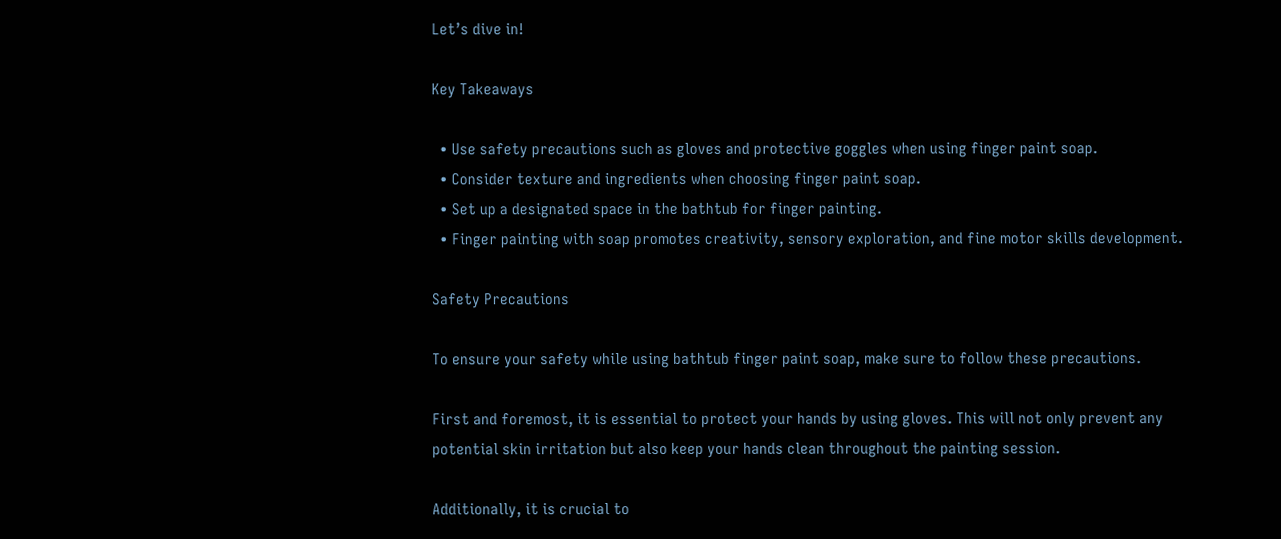Let’s dive in!

Key Takeaways

  • Use safety precautions such as gloves and protective goggles when using finger paint soap.
  • Consider texture and ingredients when choosing finger paint soap.
  • Set up a designated space in the bathtub for finger painting.
  • Finger painting with soap promotes creativity, sensory exploration, and fine motor skills development.

Safety Precautions

To ensure your safety while using bathtub finger paint soap, make sure to follow these precautions.

First and foremost, it is essential to protect your hands by using gloves. This will not only prevent any potential skin irritation but also keep your hands clean throughout the painting session.

Additionally, it is crucial to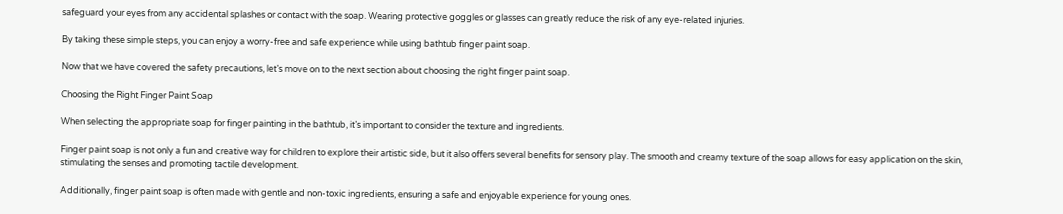safeguard your eyes from any accidental splashes or contact with the soap. Wearing protective goggles or glasses can greatly reduce the risk of any eye-related injuries.

By taking these simple steps, you can enjoy a worry-free and safe experience while using bathtub finger paint soap.

Now that we have covered the safety precautions, let’s move on to the next section about choosing the right finger paint soap.

Choosing the Right Finger Paint Soap

When selecting the appropriate soap for finger painting in the bathtub, it’s important to consider the texture and ingredients.

Finger paint soap is not only a fun and creative way for children to explore their artistic side, but it also offers several benefits for sensory play. The smooth and creamy texture of the soap allows for easy application on the skin, stimulating the senses and promoting tactile development.

Additionally, finger paint soap is often made with gentle and non-toxic ingredients, ensuring a safe and enjoyable experience for young ones.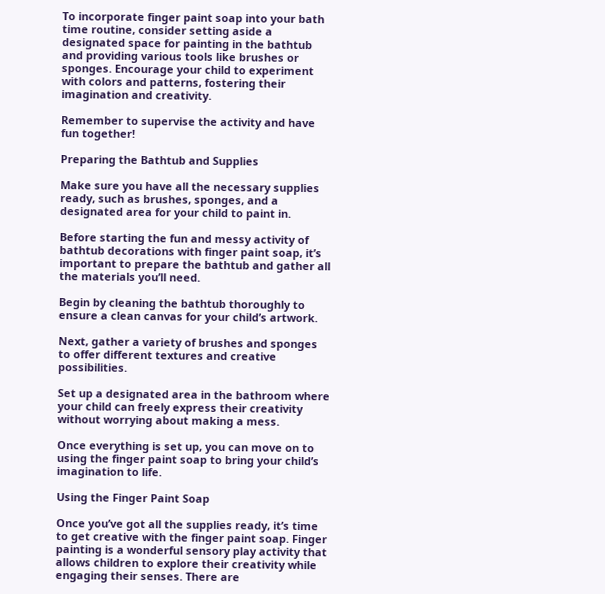To incorporate finger paint soap into your bath time routine, consider setting aside a designated space for painting in the bathtub and providing various tools like brushes or sponges. Encourage your child to experiment with colors and patterns, fostering their imagination and creativity.

Remember to supervise the activity and have fun together!

Preparing the Bathtub and Supplies

Make sure you have all the necessary supplies ready, such as brushes, sponges, and a designated area for your child to paint in.

Before starting the fun and messy activity of bathtub decorations with finger paint soap, it’s important to prepare the bathtub and gather all the materials you’ll need.

Begin by cleaning the bathtub thoroughly to ensure a clean canvas for your child’s artwork.

Next, gather a variety of brushes and sponges to offer different textures and creative possibilities.

Set up a designated area in the bathroom where your child can freely express their creativity without worrying about making a mess.

Once everything is set up, you can move on to using the finger paint soap to bring your child’s imagination to life.

Using the Finger Paint Soap

Once you’ve got all the supplies ready, it’s time to get creative with the finger paint soap. Finger painting is a wonderful sensory play activity that allows children to explore their creativity while engaging their senses. There are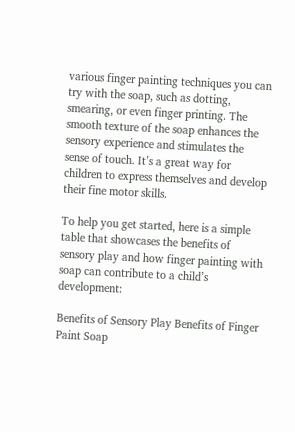various finger painting techniques you can try with the soap, such as dotting, smearing, or even finger printing. The smooth texture of the soap enhances the sensory experience and stimulates the sense of touch. It’s a great way for children to express themselves and develop their fine motor skills.

To help you get started, here is a simple table that showcases the benefits of sensory play and how finger painting with soap can contribute to a child’s development:

Benefits of Sensory Play Benefits of Finger Paint Soap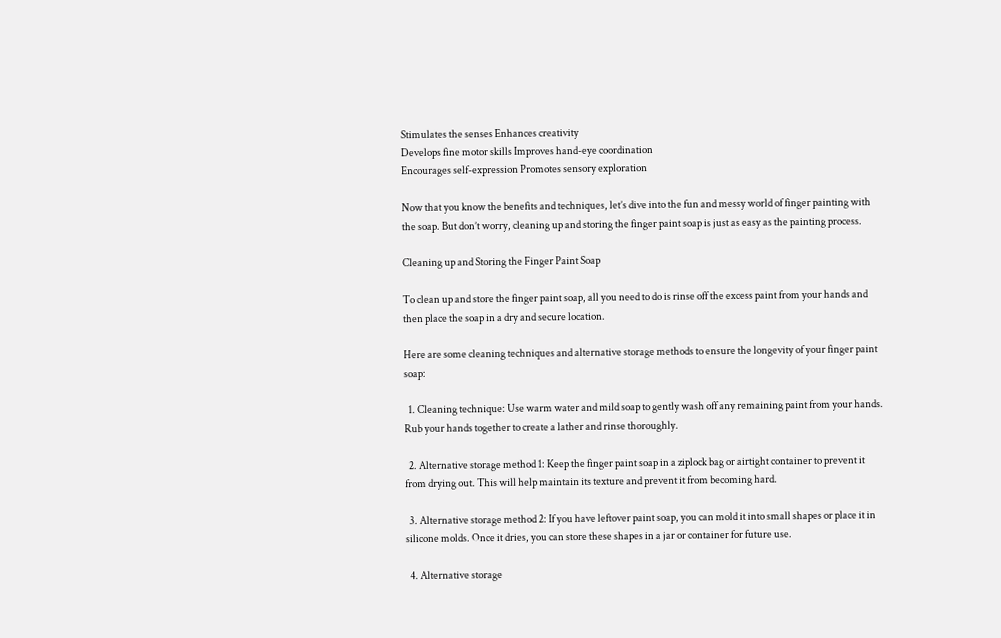Stimulates the senses Enhances creativity
Develops fine motor skills Improves hand-eye coordination
Encourages self-expression Promotes sensory exploration

Now that you know the benefits and techniques, let’s dive into the fun and messy world of finger painting with the soap. But don’t worry, cleaning up and storing the finger paint soap is just as easy as the painting process.

Cleaning up and Storing the Finger Paint Soap

To clean up and store the finger paint soap, all you need to do is rinse off the excess paint from your hands and then place the soap in a dry and secure location.

Here are some cleaning techniques and alternative storage methods to ensure the longevity of your finger paint soap:

  1. Cleaning technique: Use warm water and mild soap to gently wash off any remaining paint from your hands. Rub your hands together to create a lather and rinse thoroughly.

  2. Alternative storage method 1: Keep the finger paint soap in a ziplock bag or airtight container to prevent it from drying out. This will help maintain its texture and prevent it from becoming hard.

  3. Alternative storage method 2: If you have leftover paint soap, you can mold it into small shapes or place it in silicone molds. Once it dries, you can store these shapes in a jar or container for future use.

  4. Alternative storage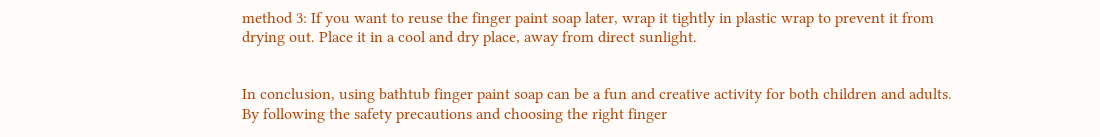method 3: If you want to reuse the finger paint soap later, wrap it tightly in plastic wrap to prevent it from drying out. Place it in a cool and dry place, away from direct sunlight.


In conclusion, using bathtub finger paint soap can be a fun and creative activity for both children and adults. By following the safety precautions and choosing the right finger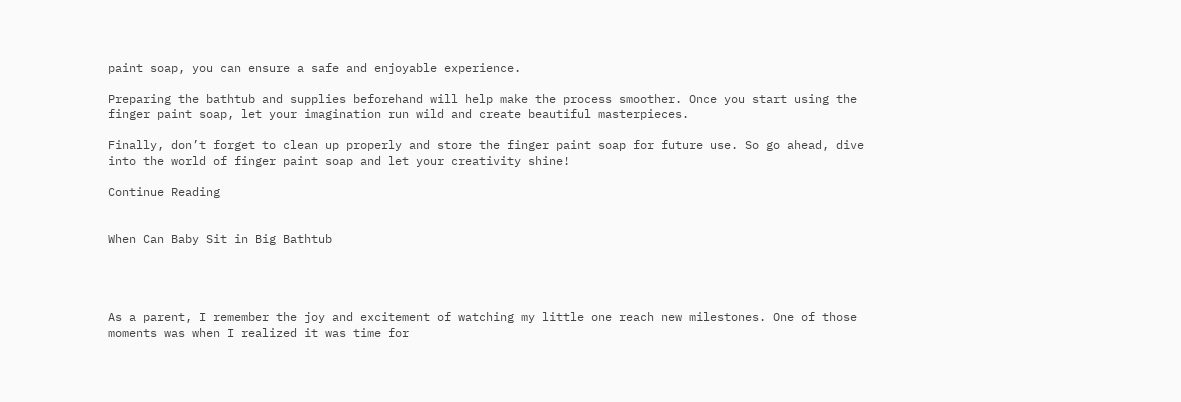paint soap, you can ensure a safe and enjoyable experience.

Preparing the bathtub and supplies beforehand will help make the process smoother. Once you start using the finger paint soap, let your imagination run wild and create beautiful masterpieces.

Finally, don’t forget to clean up properly and store the finger paint soap for future use. So go ahead, dive into the world of finger paint soap and let your creativity shine!

Continue Reading


When Can Baby Sit in Big Bathtub




As a parent, I remember the joy and excitement of watching my little one reach new milestones. One of those moments was when I realized it was time for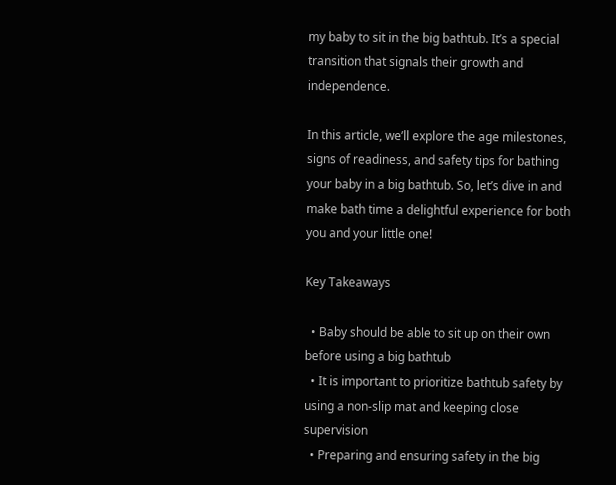my baby to sit in the big bathtub. It’s a special transition that signals their growth and independence.

In this article, we’ll explore the age milestones, signs of readiness, and safety tips for bathing your baby in a big bathtub. So, let’s dive in and make bath time a delightful experience for both you and your little one!

Key Takeaways

  • Baby should be able to sit up on their own before using a big bathtub
  • It is important to prioritize bathtub safety by using a non-slip mat and keeping close supervision
  • Preparing and ensuring safety in the big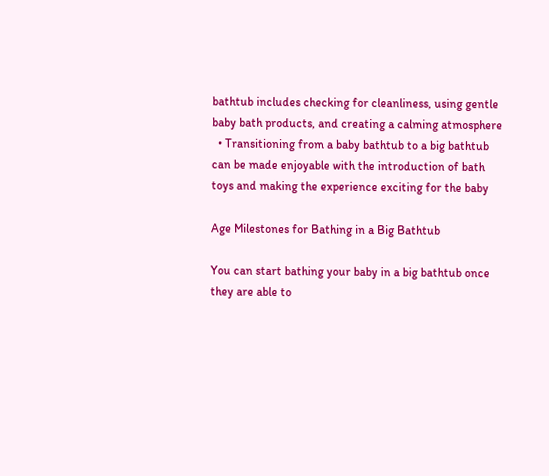bathtub includes checking for cleanliness, using gentle baby bath products, and creating a calming atmosphere
  • Transitioning from a baby bathtub to a big bathtub can be made enjoyable with the introduction of bath toys and making the experience exciting for the baby

Age Milestones for Bathing in a Big Bathtub

You can start bathing your baby in a big bathtub once they are able to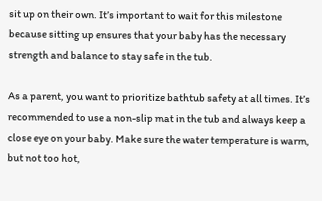sit up on their own. It’s important to wait for this milestone because sitting up ensures that your baby has the necessary strength and balance to stay safe in the tub.

As a parent, you want to prioritize bathtub safety at all times. It’s recommended to use a non-slip mat in the tub and always keep a close eye on your baby. Make sure the water temperature is warm, but not too hot,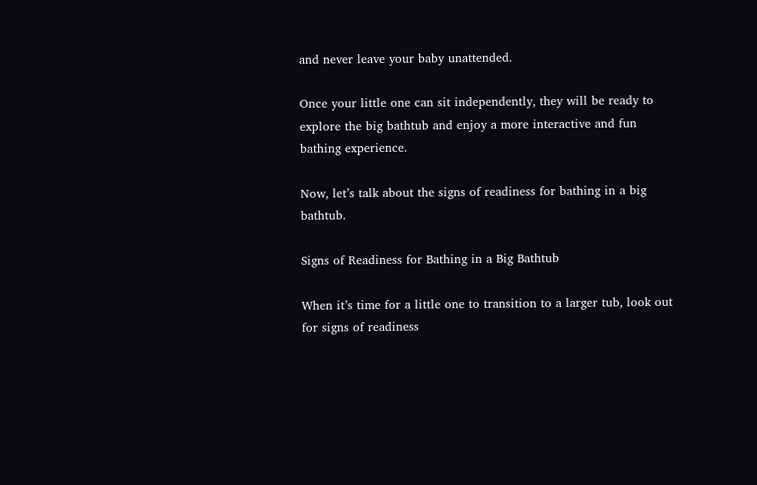and never leave your baby unattended.

Once your little one can sit independently, they will be ready to explore the big bathtub and enjoy a more interactive and fun bathing experience.

Now, let’s talk about the signs of readiness for bathing in a big bathtub.

Signs of Readiness for Bathing in a Big Bathtub

When it’s time for a little one to transition to a larger tub, look out for signs of readiness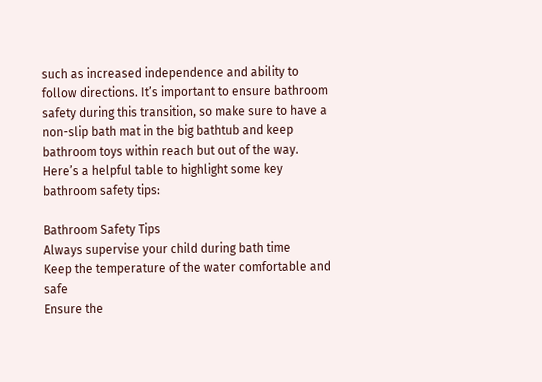such as increased independence and ability to follow directions. It’s important to ensure bathroom safety during this transition, so make sure to have a non-slip bath mat in the big bathtub and keep bathroom toys within reach but out of the way. Here’s a helpful table to highlight some key bathroom safety tips:

Bathroom Safety Tips
Always supervise your child during bath time
Keep the temperature of the water comfortable and safe
Ensure the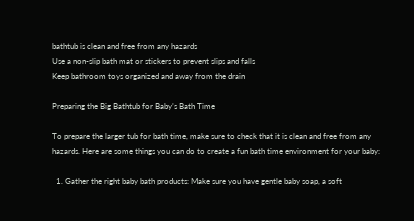bathtub is clean and free from any hazards
Use a non-slip bath mat or stickers to prevent slips and falls
Keep bathroom toys organized and away from the drain

Preparing the Big Bathtub for Baby’s Bath Time

To prepare the larger tub for bath time, make sure to check that it is clean and free from any hazards. Here are some things you can do to create a fun bath time environment for your baby:

  1. Gather the right baby bath products: Make sure you have gentle baby soap, a soft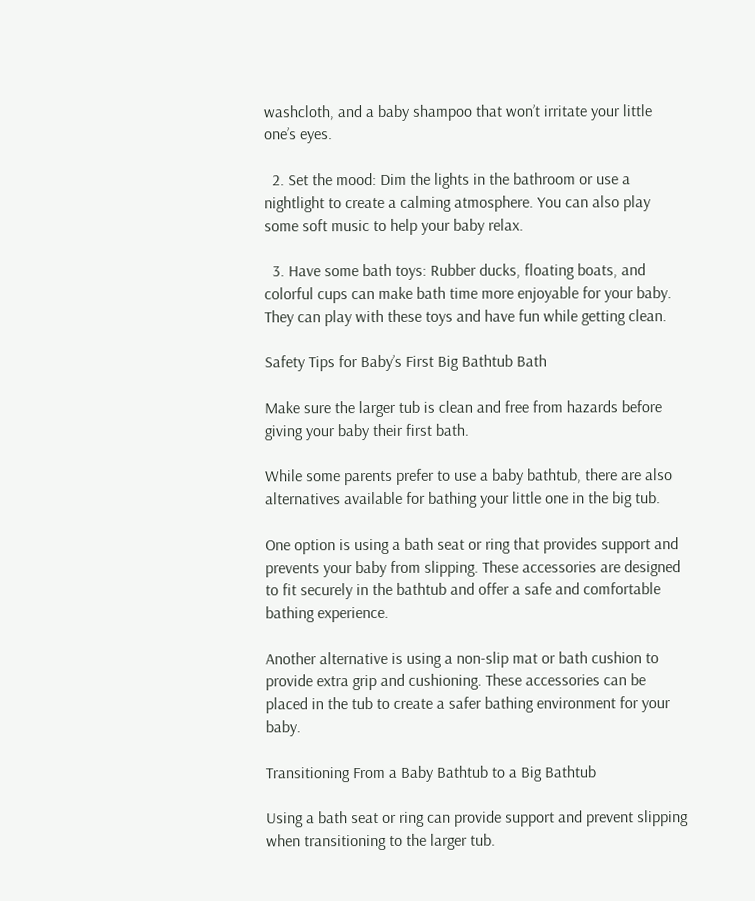washcloth, and a baby shampoo that won’t irritate your little one’s eyes.

  2. Set the mood: Dim the lights in the bathroom or use a nightlight to create a calming atmosphere. You can also play some soft music to help your baby relax.

  3. Have some bath toys: Rubber ducks, floating boats, and colorful cups can make bath time more enjoyable for your baby. They can play with these toys and have fun while getting clean.

Safety Tips for Baby’s First Big Bathtub Bath

Make sure the larger tub is clean and free from hazards before giving your baby their first bath.

While some parents prefer to use a baby bathtub, there are also alternatives available for bathing your little one in the big tub.

One option is using a bath seat or ring that provides support and prevents your baby from slipping. These accessories are designed to fit securely in the bathtub and offer a safe and comfortable bathing experience.

Another alternative is using a non-slip mat or bath cushion to provide extra grip and cushioning. These accessories can be placed in the tub to create a safer bathing environment for your baby.

Transitioning From a Baby Bathtub to a Big Bathtub

Using a bath seat or ring can provide support and prevent slipping when transitioning to the larger tub.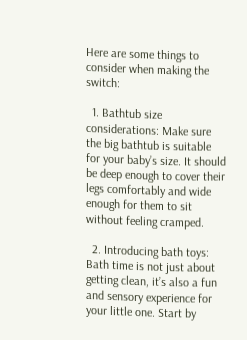Here are some things to consider when making the switch:

  1. Bathtub size considerations: Make sure the big bathtub is suitable for your baby’s size. It should be deep enough to cover their legs comfortably and wide enough for them to sit without feeling cramped.

  2. Introducing bath toys: Bath time is not just about getting clean, it’s also a fun and sensory experience for your little one. Start by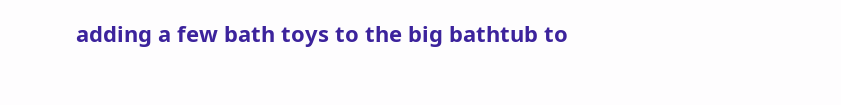adding a few bath toys to the big bathtub to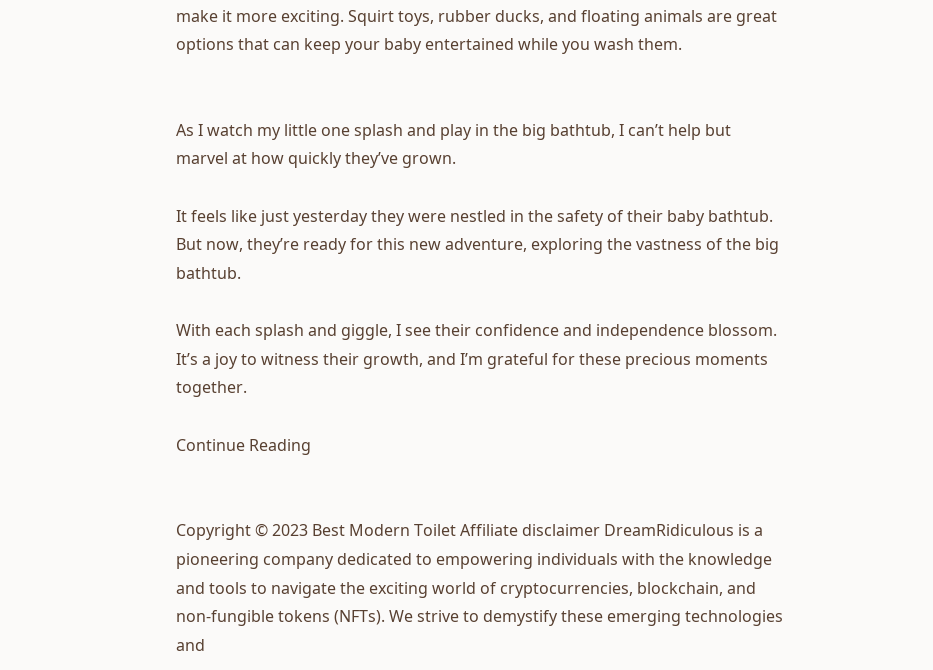make it more exciting. Squirt toys, rubber ducks, and floating animals are great options that can keep your baby entertained while you wash them.


As I watch my little one splash and play in the big bathtub, I can’t help but marvel at how quickly they’ve grown.

It feels like just yesterday they were nestled in the safety of their baby bathtub. But now, they’re ready for this new adventure, exploring the vastness of the big bathtub.

With each splash and giggle, I see their confidence and independence blossom. It’s a joy to witness their growth, and I’m grateful for these precious moments together.

Continue Reading


Copyright © 2023 Best Modern Toilet Affiliate disclaimer DreamRidiculous is a pioneering company dedicated to empowering individuals with the knowledge and tools to navigate the exciting world of cryptocurrencies, blockchain, and non-fungible tokens (NFTs). We strive to demystify these emerging technologies and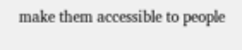make them accessible to people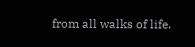from all walks of life.